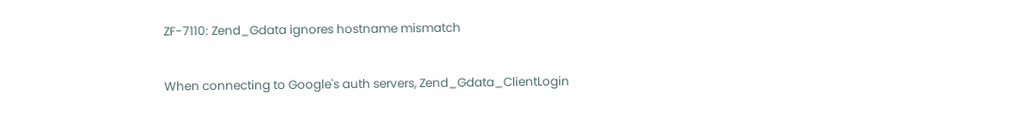ZF-7110: Zend_Gdata ignores hostname mismatch


When connecting to Google's auth servers, Zend_Gdata_ClientLogin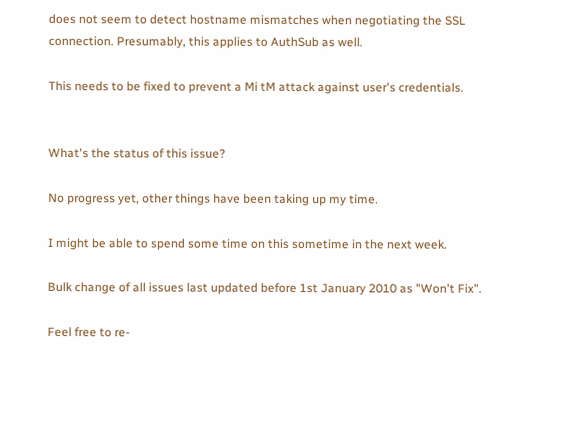does not seem to detect hostname mismatches when negotiating the SSL connection. Presumably, this applies to AuthSub as well.

This needs to be fixed to prevent a Mi tM attack against user's credentials.


What's the status of this issue?

No progress yet, other things have been taking up my time.

I might be able to spend some time on this sometime in the next week.

Bulk change of all issues last updated before 1st January 2010 as "Won't Fix".

Feel free to re-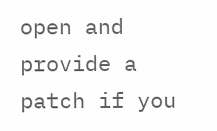open and provide a patch if you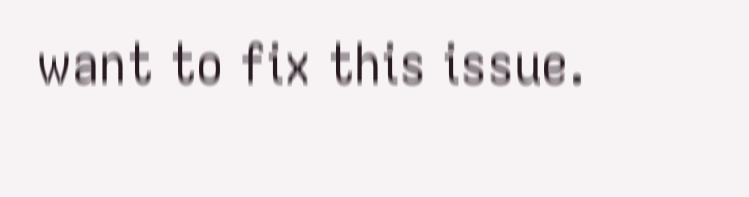want to fix this issue.